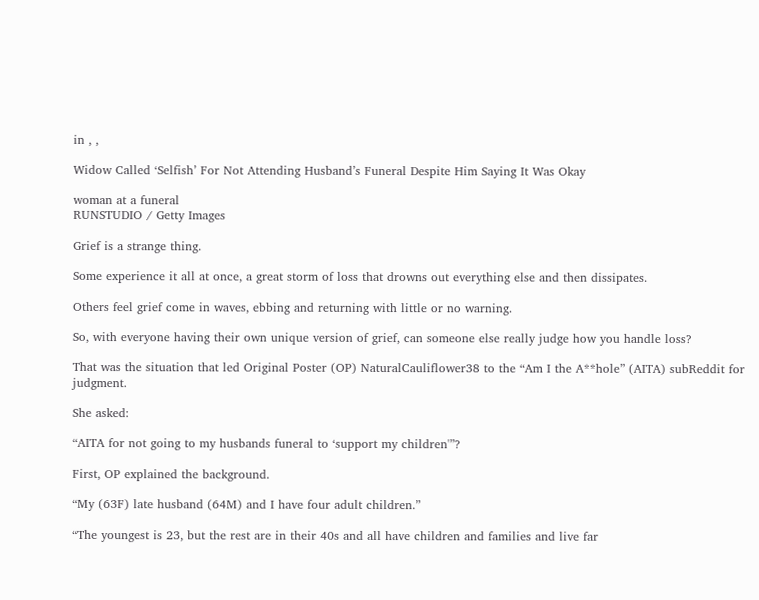in , ,

Widow Called ‘Selfish’ For Not Attending Husband’s Funeral Despite Him Saying It Was Okay

woman at a funeral
RUNSTUDIO / Getty Images

Grief is a strange thing.

Some experience it all at once, a great storm of loss that drowns out everything else and then dissipates.

Others feel grief come in waves, ebbing and returning with little or no warning.

So, with everyone having their own unique version of grief, can someone else really judge how you handle loss?

That was the situation that led Original Poster (OP) NaturalCauliflower38 to the “Am I the A**hole” (AITA) subReddit for judgment.

She asked:

“AITA for not going to my husbands funeral to ‘support my children'”?

First, OP explained the background.

“My (63F) late husband (64M) and I have four adult children.”

“The youngest is 23, but the rest are in their 40s and all have children and families and live far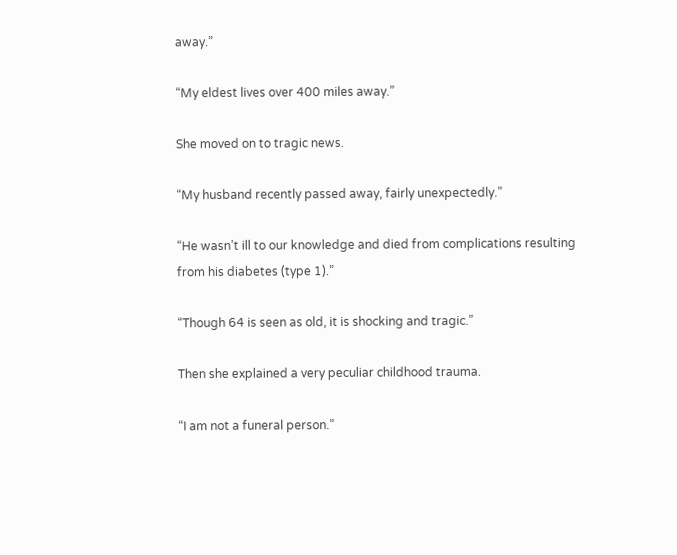away.”

“My eldest lives over 400 miles away.”

She moved on to tragic news.

“My husband recently passed away, fairly unexpectedly.”

“He wasn’t ill to our knowledge and died from complications resulting from his diabetes (type 1).”

“Though 64 is seen as old, it is shocking and tragic.”

Then she explained a very peculiar childhood trauma.

“I am not a funeral person.”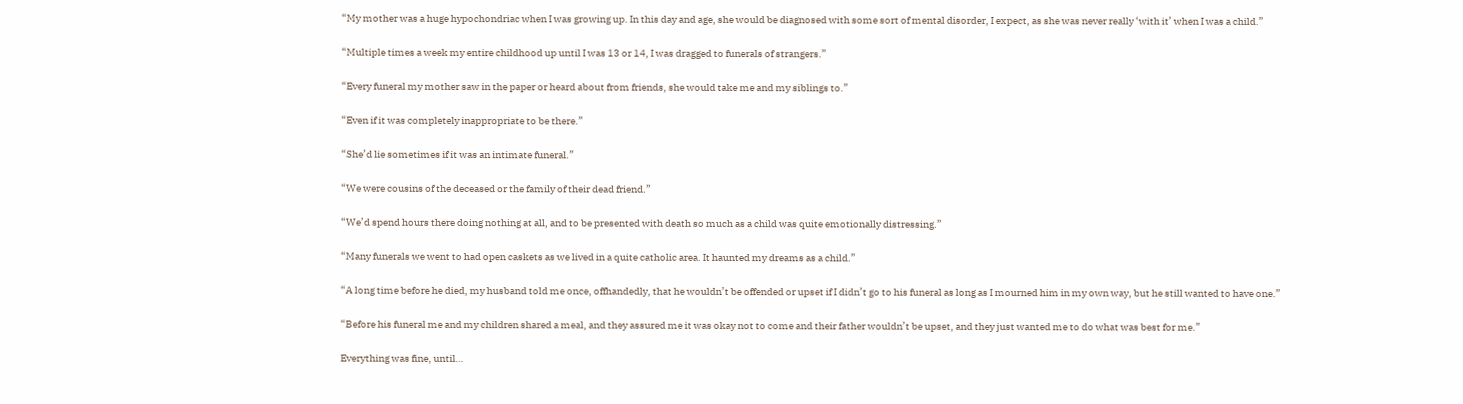“My mother was a huge hypochondriac when I was growing up. In this day and age, she would be diagnosed with some sort of mental disorder, I expect, as she was never really ‘with it’ when I was a child.”

“Multiple times a week my entire childhood up until I was 13 or 14, I was dragged to funerals of strangers.”

“Every funeral my mother saw in the paper or heard about from friends, she would take me and my siblings to.”

“Even if it was completely inappropriate to be there.”

“She’d lie sometimes if it was an intimate funeral.”

“We were cousins of the deceased or the family of their dead friend.”

“We’d spend hours there doing nothing at all, and to be presented with death so much as a child was quite emotionally distressing.”

“Many funerals we went to had open caskets as we lived in a quite catholic area. It haunted my dreams as a child.”

“A long time before he died, my husband told me once, offhandedly, that he wouldn’t be offended or upset if I didn’t go to his funeral as long as I mourned him in my own way, but he still wanted to have one.”

“Before his funeral me and my children shared a meal, and they assured me it was okay not to come and their father wouldn’t be upset, and they just wanted me to do what was best for me.”

Everything was fine, until…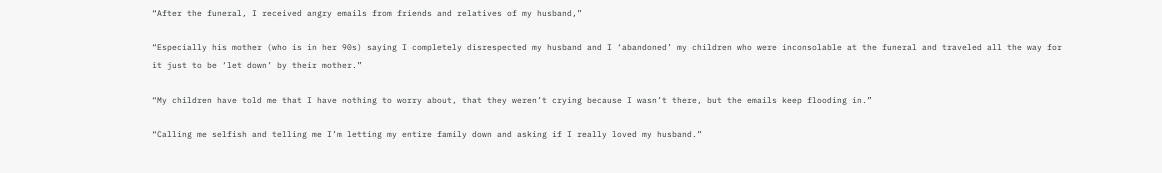“After the funeral, I received angry emails from friends and relatives of my husband,”

“Especially his mother (who is in her 90s) saying I completely disrespected my husband and I ‘abandoned’ my children who were inconsolable at the funeral and traveled all the way for it just to be ‘let down’ by their mother.”

“My children have told me that I have nothing to worry about, that they weren’t crying because I wasn’t there, but the emails keep flooding in.”

“Calling me selfish and telling me I’m letting my entire family down and asking if I really loved my husband.”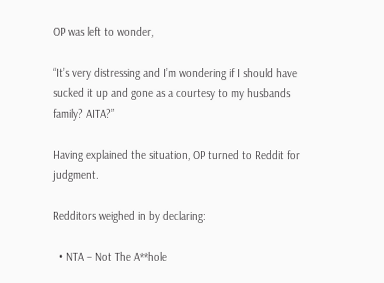OP was left to wonder,

“It’s very distressing and I’m wondering if I should have sucked it up and gone as a courtesy to my husbands family? AITA?”

Having explained the situation, OP turned to Reddit for judgment.

Redditors weighed in by declaring:

  • NTA – Not The A**hole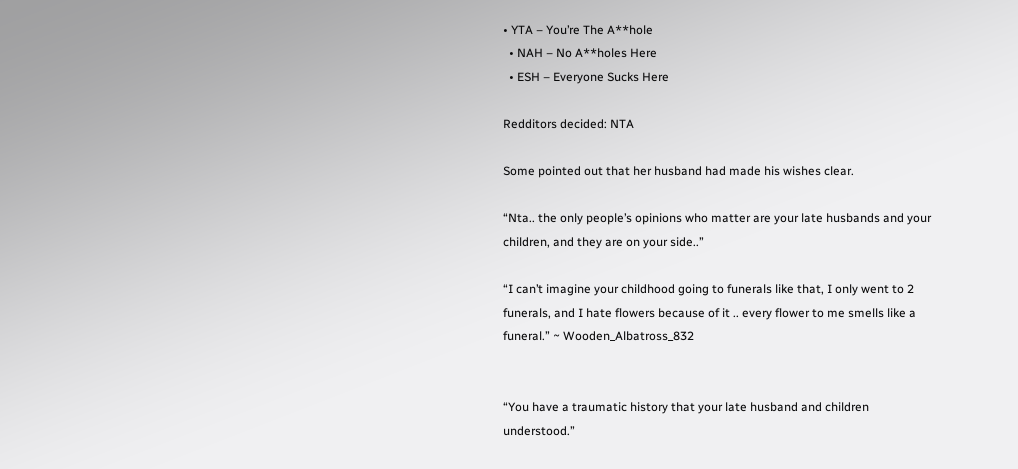• YTA – You’re The A**hole
  • NAH – No A**holes Here
  • ESH – Everyone Sucks Here

Redditors decided: NTA

Some pointed out that her husband had made his wishes clear.

“Nta.. the only people’s opinions who matter are your late husbands and your children, and they are on your side..”

“I can’t imagine your childhood going to funerals like that, I only went to 2 funerals, and I hate flowers because of it .. every flower to me smells like a funeral.” ~ Wooden_Albatross_832


“You have a traumatic history that your late husband and children understood.”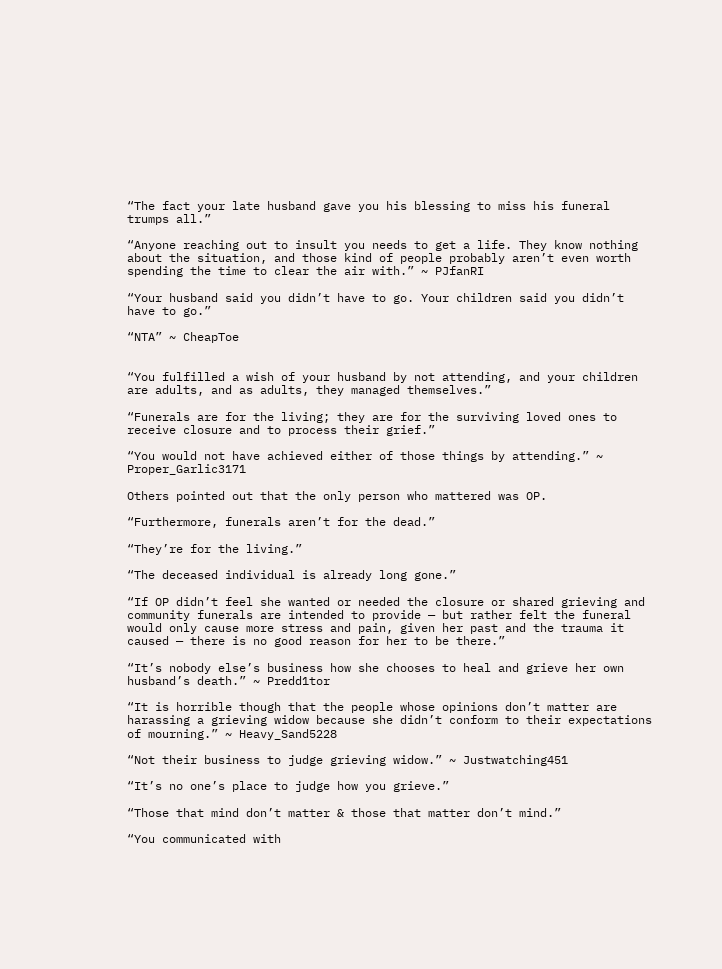“The fact your late husband gave you his blessing to miss his funeral trumps all.”

“Anyone reaching out to insult you needs to get a life. They know nothing about the situation, and those kind of people probably aren’t even worth spending the time to clear the air with.” ~ PJfanRI

“Your husband said you didn’t have to go. Your children said you didn’t have to go.”

“NTA” ~ CheapToe


“You fulfilled a wish of your husband by not attending, and your children are adults, and as adults, they managed themselves.”

“Funerals are for the living; they are for the surviving loved ones to receive closure and to process their grief.”

“You would not have achieved either of those things by attending.” ~ Proper_Garlic3171

Others pointed out that the only person who mattered was OP.

“Furthermore, funerals aren’t for the dead.”

“They’re for the living.”

“The deceased individual is already long gone.”

“If OP didn’t feel she wanted or needed the closure or shared grieving and community funerals are intended to provide — but rather felt the funeral would only cause more stress and pain, given her past and the trauma it caused — there is no good reason for her to be there.”

“It’s nobody else’s business how she chooses to heal and grieve her own husband’s death.” ~ Predd1tor

“It is horrible though that the people whose opinions don’t matter are harassing a grieving widow because she didn’t conform to their expectations of mourning.” ~ Heavy_Sand5228

“Not their business to judge grieving widow.” ~ Justwatching451

“It’s no one’s place to judge how you grieve.”

“Those that mind don’t matter & those that matter don’t mind.”

“You communicated with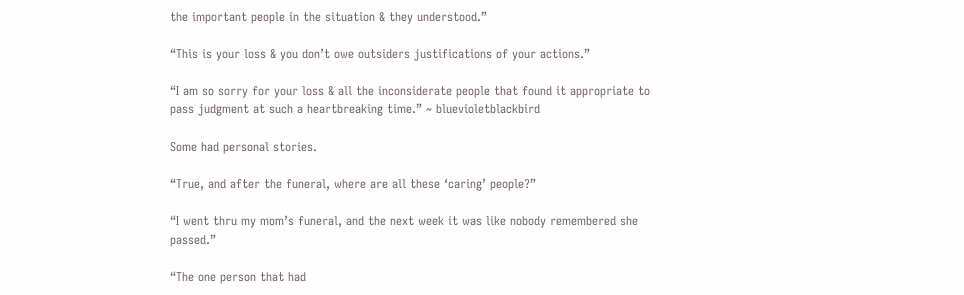the important people in the situation & they understood.”

“This is your loss & you don’t owe outsiders justifications of your actions.”

“I am so sorry for your loss & all the inconsiderate people that found it appropriate to pass judgment at such a heartbreaking time.” ~ bluevioletblackbird

Some had personal stories.

“True, and after the funeral, where are all these ‘caring’ people?”

“I went thru my mom’s funeral, and the next week it was like nobody remembered she passed.”

“The one person that had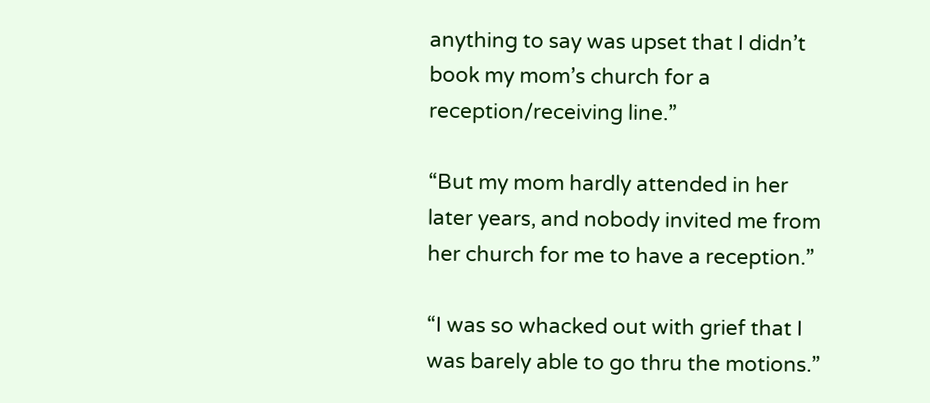anything to say was upset that I didn’t book my mom’s church for a reception/receiving line.”

“But my mom hardly attended in her later years, and nobody invited me from her church for me to have a reception.”

“I was so whacked out with grief that I was barely able to go thru the motions.”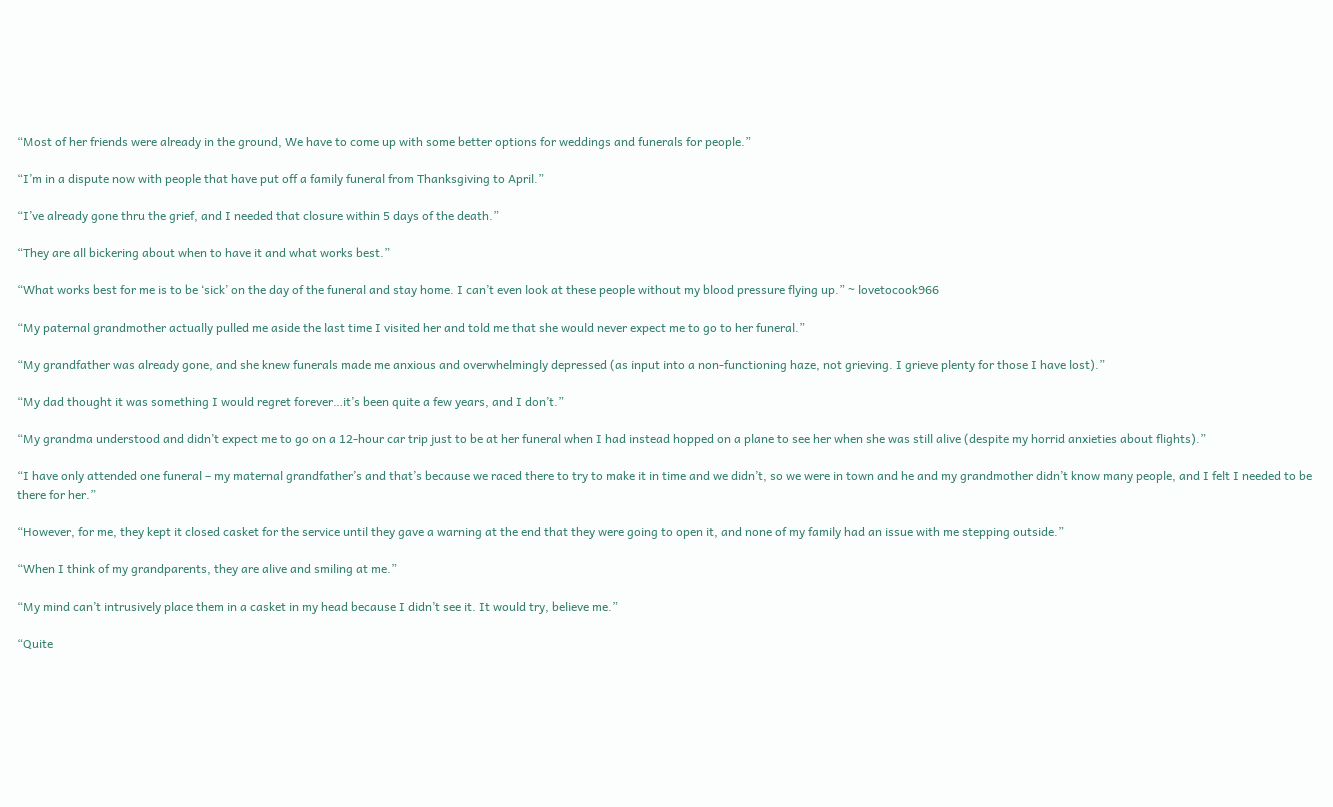“Most of her friends were already in the ground, We have to come up with some better options for weddings and funerals for people.”

“I’m in a dispute now with people that have put off a family funeral from Thanksgiving to April.”

“I’ve already gone thru the grief, and I needed that closure within 5 days of the death.”

“They are all bickering about when to have it and what works best.”

“What works best for me is to be ‘sick’ on the day of the funeral and stay home. I can’t even look at these people without my blood pressure flying up.” ~ lovetocook966

“My paternal grandmother actually pulled me aside the last time I visited her and told me that she would never expect me to go to her funeral.”

“My grandfather was already gone, and she knew funerals made me anxious and overwhelmingly depressed (as input into a non-functioning haze, not grieving. I grieve plenty for those I have lost).”

“My dad thought it was something I would regret forever…it’s been quite a few years, and I don’t.”

“My grandma understood and didn’t expect me to go on a 12-hour car trip just to be at her funeral when I had instead hopped on a plane to see her when she was still alive (despite my horrid anxieties about flights).”

“I have only attended one funeral – my maternal grandfather’s and that’s because we raced there to try to make it in time and we didn’t, so we were in town and he and my grandmother didn’t know many people, and I felt I needed to be there for her.”

“However, for me, they kept it closed casket for the service until they gave a warning at the end that they were going to open it, and none of my family had an issue with me stepping outside.”

“When I think of my grandparents, they are alive and smiling at me.”

“My mind can’t intrusively place them in a casket in my head because I didn’t see it. It would try, believe me.”

“Quite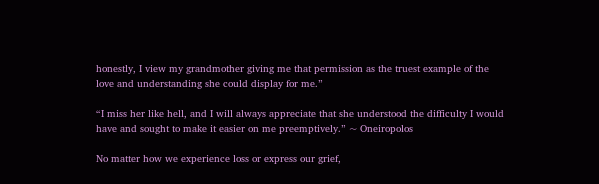honestly, I view my grandmother giving me that permission as the truest example of the love and understanding she could display for me.”

“I miss her like hell, and I will always appreciate that she understood the difficulty I would have and sought to make it easier on me preemptively.” ~ Oneiropolos

No matter how we experience loss or express our grief,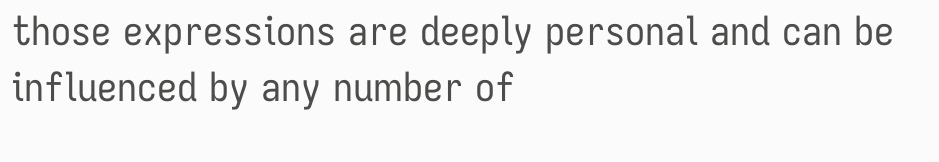those expressions are deeply personal and can be influenced by any number of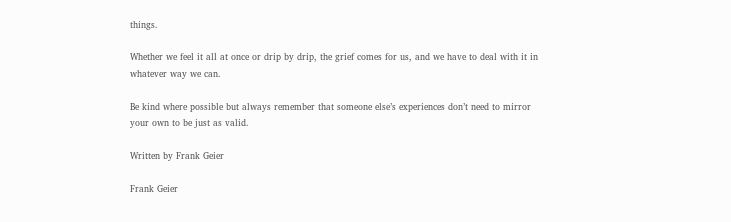things.

Whether we feel it all at once or drip by drip, the grief comes for us, and we have to deal with it in whatever way we can.

Be kind where possible but always remember that someone else’s experiences don’t need to mirror your own to be just as valid.

Written by Frank Geier

Frank Geier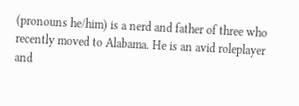(pronouns he/him) is a nerd and father of three who recently moved to Alabama. He is an avid roleplayer and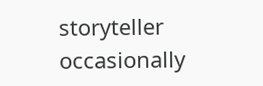storyteller occasionally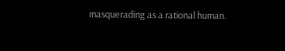masquerading as a rational human.